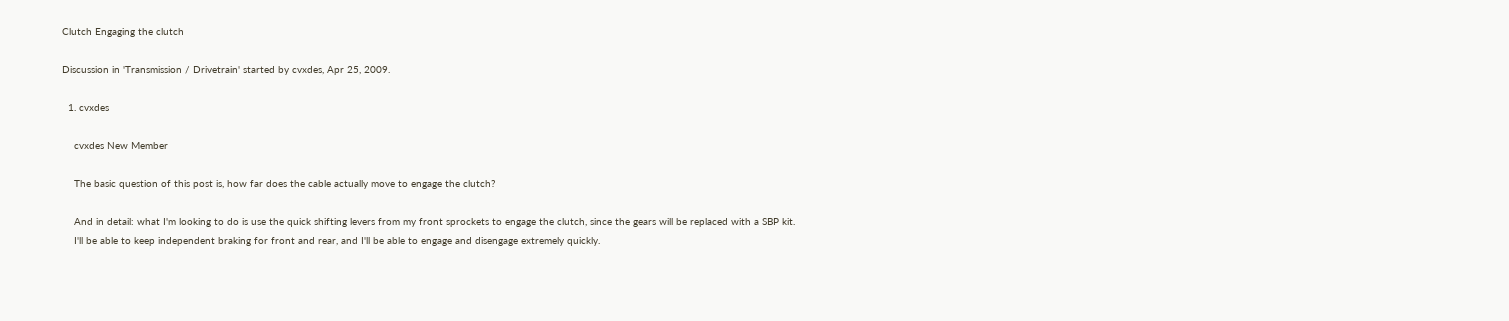Clutch Engaging the clutch

Discussion in 'Transmission / Drivetrain' started by cvxdes, Apr 25, 2009.

  1. cvxdes

    cvxdes New Member

    The basic question of this post is, how far does the cable actually move to engage the clutch?

    And in detail: what I'm looking to do is use the quick shifting levers from my front sprockets to engage the clutch, since the gears will be replaced with a SBP kit.
    I'll be able to keep independent braking for front and rear, and I'll be able to engage and disengage extremely quickly.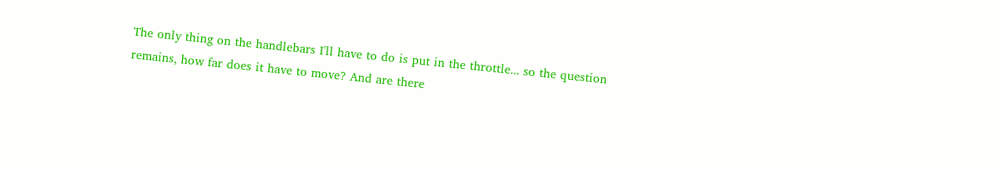The only thing on the handlebars I'll have to do is put in the throttle... so the question remains, how far does it have to move? And are there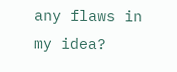any flaws in my idea?